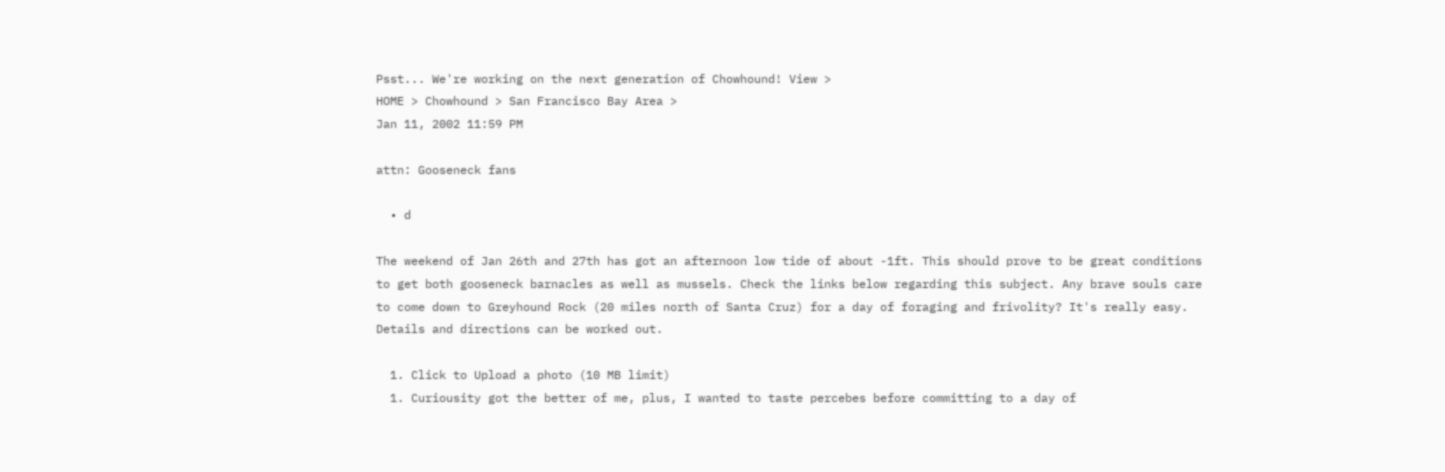Psst... We're working on the next generation of Chowhound! View >
HOME > Chowhound > San Francisco Bay Area >
Jan 11, 2002 11:59 PM

attn: Gooseneck fans

  • d

The weekend of Jan 26th and 27th has got an afternoon low tide of about -1ft. This should prove to be great conditions to get both gooseneck barnacles as well as mussels. Check the links below regarding this subject. Any brave souls care to come down to Greyhound Rock (20 miles north of Santa Cruz) for a day of foraging and frivolity? It's really easy. Details and directions can be worked out.

  1. Click to Upload a photo (10 MB limit)
  1. Curiousity got the better of me, plus, I wanted to taste percebes before committing to a day of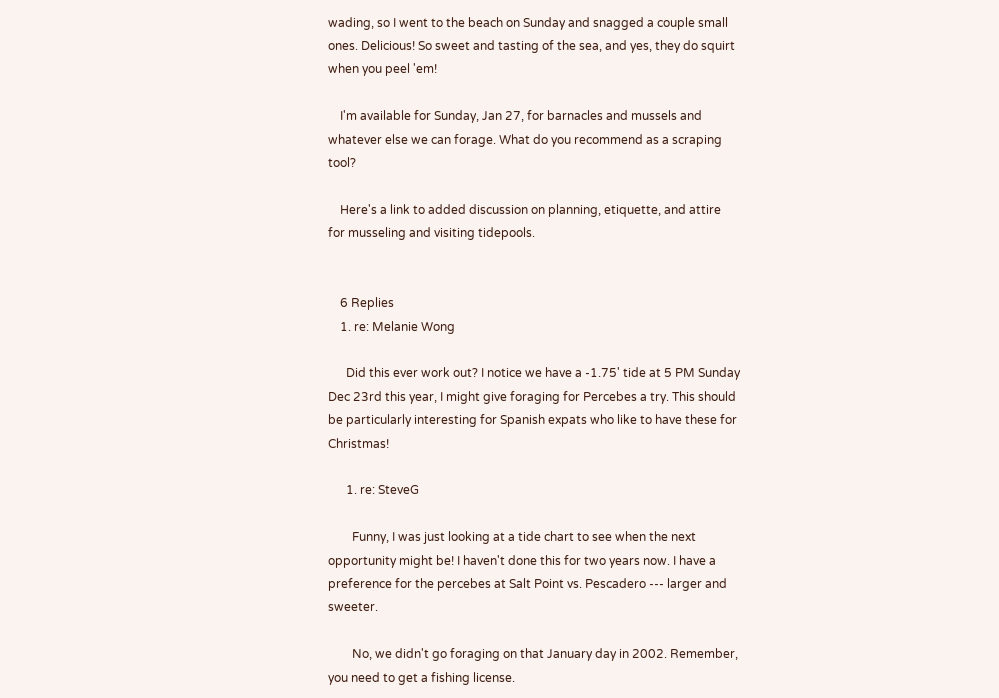wading, so I went to the beach on Sunday and snagged a couple small ones. Delicious! So sweet and tasting of the sea, and yes, they do squirt when you peel 'em!

    I'm available for Sunday, Jan 27, for barnacles and mussels and whatever else we can forage. What do you recommend as a scraping tool?

    Here's a link to added discussion on planning, etiquette, and attire for musseling and visiting tidepools.


    6 Replies
    1. re: Melanie Wong

      Did this ever work out? I notice we have a -1.75' tide at 5 PM Sunday Dec 23rd this year, I might give foraging for Percebes a try. This should be particularly interesting for Spanish expats who like to have these for Christmas!

      1. re: SteveG

        Funny, I was just looking at a tide chart to see when the next opportunity might be! I haven't done this for two years now. I have a preference for the percebes at Salt Point vs. Pescadero --- larger and sweeter.

        No, we didn't go foraging on that January day in 2002. Remember, you need to get a fishing license.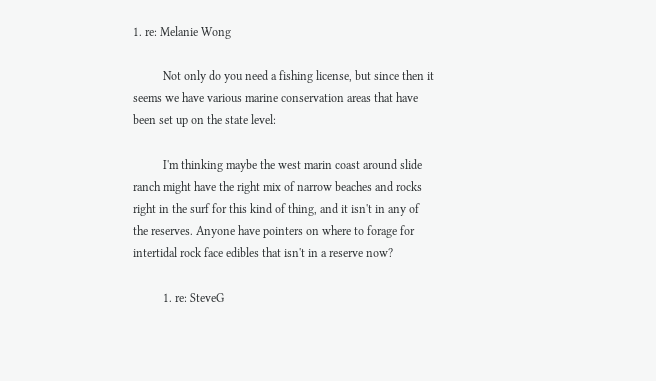1. re: Melanie Wong

          Not only do you need a fishing license, but since then it seems we have various marine conservation areas that have been set up on the state level:

          I'm thinking maybe the west marin coast around slide ranch might have the right mix of narrow beaches and rocks right in the surf for this kind of thing, and it isn't in any of the reserves. Anyone have pointers on where to forage for intertidal rock face edibles that isn't in a reserve now?

          1. re: SteveG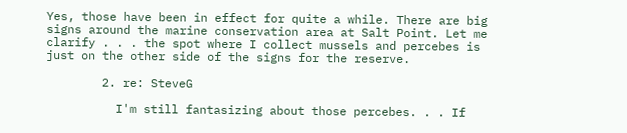Yes, those have been in effect for quite a while. There are big signs around the marine conservation area at Salt Point. Let me clarify . . . the spot where I collect mussels and percebes is just on the other side of the signs for the reserve.

        2. re: SteveG

          I'm still fantasizing about those percebes. . . If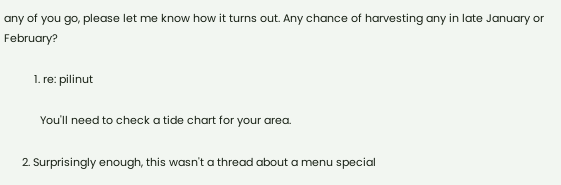any of you go, please let me know how it turns out. Any chance of harvesting any in late January or February?

          1. re: pilinut

            You'll need to check a tide chart for your area.

      2. Surprisingly enough, this wasn't a thread about a menu special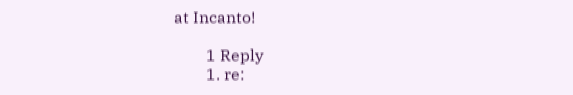at Incanto!

        1 Reply
        1. re: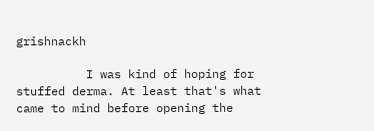grishnackh

          I was kind of hoping for stuffed derma. At least that's what came to mind before opening the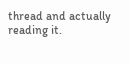thread and actually reading it.